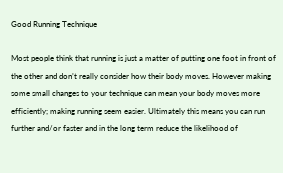Good Running Technique

Most people think that running is just a matter of putting one foot in front of the other and don’t really consider how their body moves. However making some small changes to your technique can mean your body moves more efficiently; making running seem easier. Ultimately this means you can run further and/or faster and in the long term reduce the likelihood of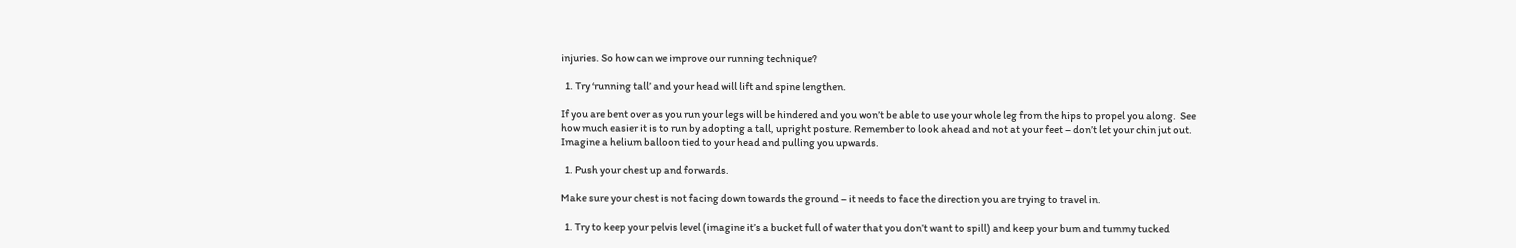injuries. So how can we improve our running technique?

  1. Try ‘running tall’ and your head will lift and spine lengthen.

If you are bent over as you run your legs will be hindered and you won’t be able to use your whole leg from the hips to propel you along.  See how much easier it is to run by adopting a tall, upright posture. Remember to look ahead and not at your feet – don’t let your chin jut out. Imagine a helium balloon tied to your head and pulling you upwards.

  1. Push your chest up and forwards.

Make sure your chest is not facing down towards the ground – it needs to face the direction you are trying to travel in.

  1. Try to keep your pelvis level (imagine it’s a bucket full of water that you don’t want to spill) and keep your bum and tummy tucked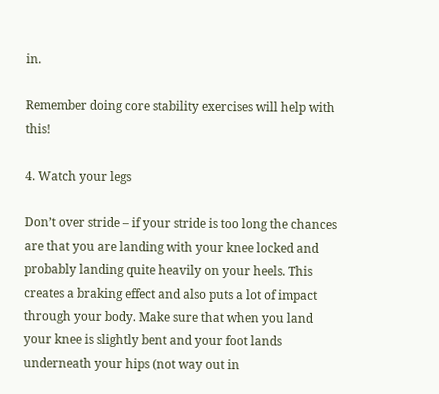in.

Remember doing core stability exercises will help with this!

4. Watch your legs

Don’t over stride – if your stride is too long the chances are that you are landing with your knee locked and probably landing quite heavily on your heels. This creates a braking effect and also puts a lot of impact through your body. Make sure that when you land your knee is slightly bent and your foot lands underneath your hips (not way out in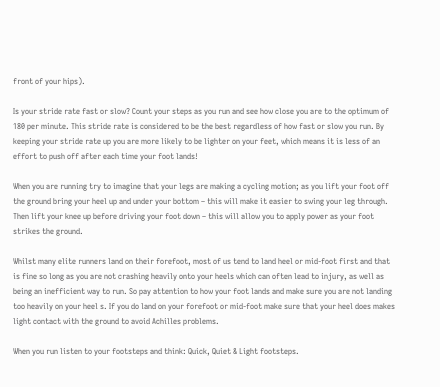front of your hips).

Is your stride rate fast or slow? Count your steps as you run and see how close you are to the optimum of 180 per minute. This stride rate is considered to be the best regardless of how fast or slow you run. By keeping your stride rate up you are more likely to be lighter on your feet, which means it is less of an effort to push off after each time your foot lands!

When you are running try to imagine that your legs are making a cycling motion; as you lift your foot off the ground bring your heel up and under your bottom – this will make it easier to swing your leg through. Then lift your knee up before driving your foot down – this will allow you to apply power as your foot strikes the ground.

Whilst many elite runners land on their forefoot, most of us tend to land heel or mid-foot first and that is fine so long as you are not crashing heavily onto your heels which can often lead to injury, as well as being an inefficient way to run. So pay attention to how your foot lands and make sure you are not landing too heavily on your heel s. If you do land on your forefoot or mid-foot make sure that your heel does makes light contact with the ground to avoid Achilles problems.

When you run listen to your footsteps and think: Quick, Quiet & Light footsteps.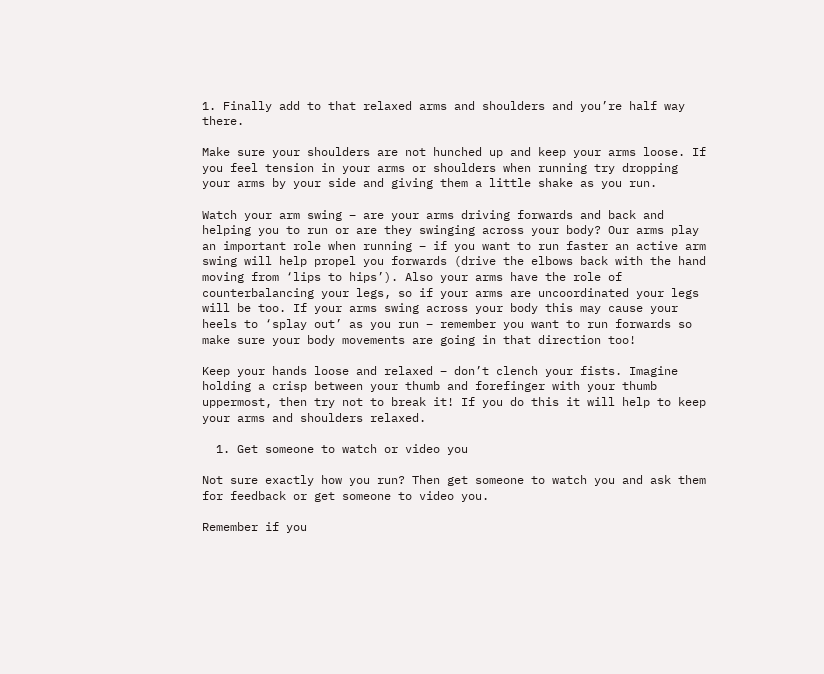1. Finally add to that relaxed arms and shoulders and you’re half way there.

Make sure your shoulders are not hunched up and keep your arms loose. If you feel tension in your arms or shoulders when running try dropping your arms by your side and giving them a little shake as you run.

Watch your arm swing – are your arms driving forwards and back and helping you to run or are they swinging across your body? Our arms play an important role when running – if you want to run faster an active arm swing will help propel you forwards (drive the elbows back with the hand moving from ‘lips to hips’). Also your arms have the role of counterbalancing your legs, so if your arms are uncoordinated your legs will be too. If your arms swing across your body this may cause your heels to ‘splay out’ as you run – remember you want to run forwards so make sure your body movements are going in that direction too!

Keep your hands loose and relaxed – don’t clench your fists. Imagine holding a crisp between your thumb and forefinger with your thumb uppermost, then try not to break it! If you do this it will help to keep your arms and shoulders relaxed.

  1. Get someone to watch or video you

Not sure exactly how you run? Then get someone to watch you and ask them for feedback or get someone to video you.

Remember if you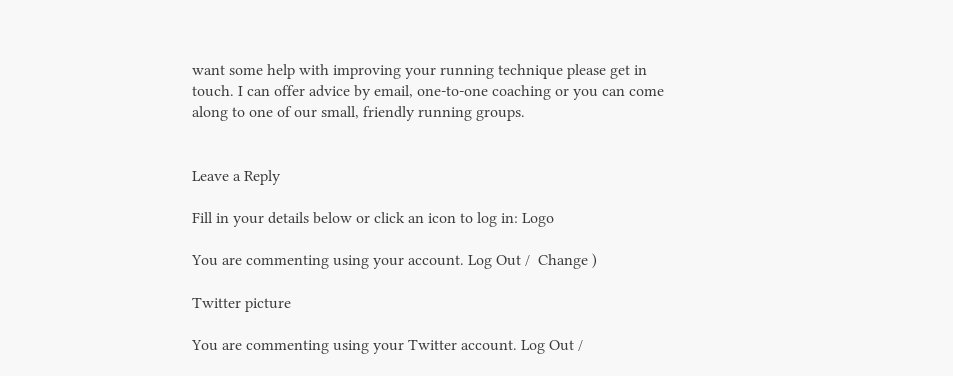want some help with improving your running technique please get in touch. I can offer advice by email, one-to-one coaching or you can come along to one of our small, friendly running groups.


Leave a Reply

Fill in your details below or click an icon to log in: Logo

You are commenting using your account. Log Out /  Change )

Twitter picture

You are commenting using your Twitter account. Log Out /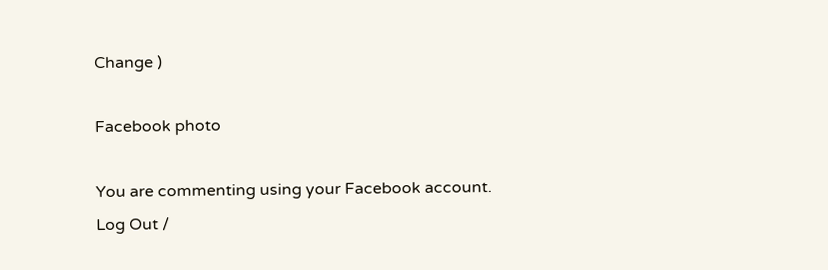Change )

Facebook photo

You are commenting using your Facebook account. Log Out /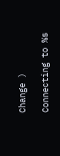Change )

Connecting to %s